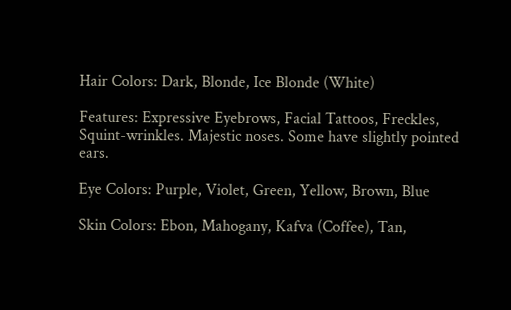Hair Colors: Dark, Blonde, Ice Blonde (White)

Features: Expressive Eyebrows, Facial Tattoos, Freckles, Squint-wrinkles. Majestic noses. Some have slightly pointed ears.

Eye Colors: Purple, Violet, Green, Yellow, Brown, Blue

Skin Colors: Ebon, Mahogany, Kafva (Coffee), Tan,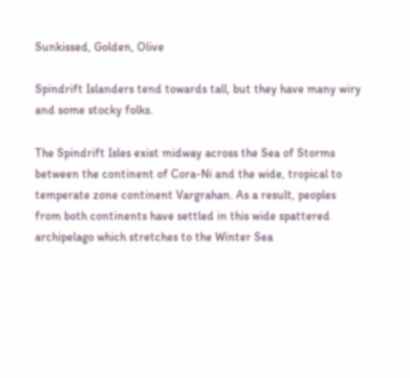Sunkissed, Golden, Olive

Spindrift Islanders tend towards tall, but they have many wiry and some stocky folks.

The Spindrift Isles exist midway across the Sea of Storms between the continent of Cora-Ni and the wide, tropical to temperate zone continent Vargrahan. As a result, peoples from both continents have settled in this wide spattered archipelago which stretches to the Winter Sea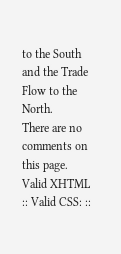to the South and the Trade Flow to the North.
There are no comments on this page.
Valid XHTML :: Valid CSS: ::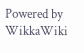Powered by WikkaWiki